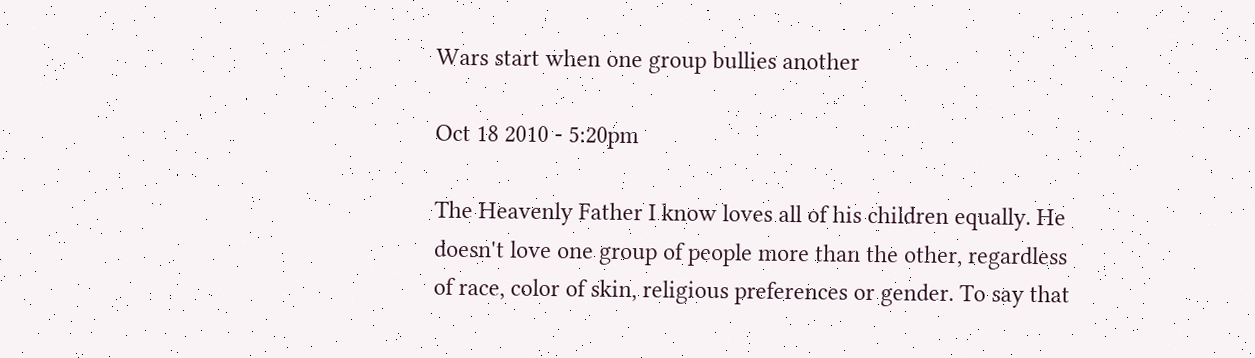Wars start when one group bullies another

Oct 18 2010 - 5:20pm

The Heavenly Father I know loves all of his children equally. He doesn't love one group of people more than the other, regardless of race, color of skin, religious preferences or gender. To say that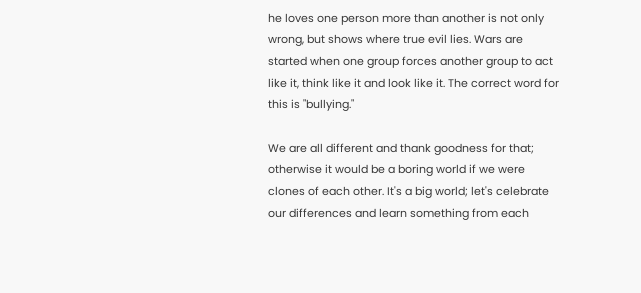he loves one person more than another is not only wrong, but shows where true evil lies. Wars are started when one group forces another group to act like it, think like it and look like it. The correct word for this is "bullying."

We are all different and thank goodness for that; otherwise it would be a boring world if we were clones of each other. It's a big world; let's celebrate our differences and learn something from each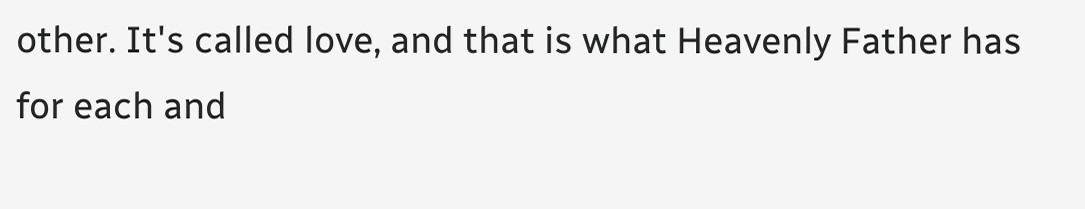other. It's called love, and that is what Heavenly Father has for each and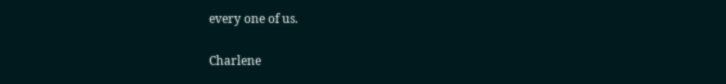every one of us.

Charlene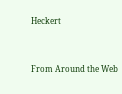Heckert


From Around the Web